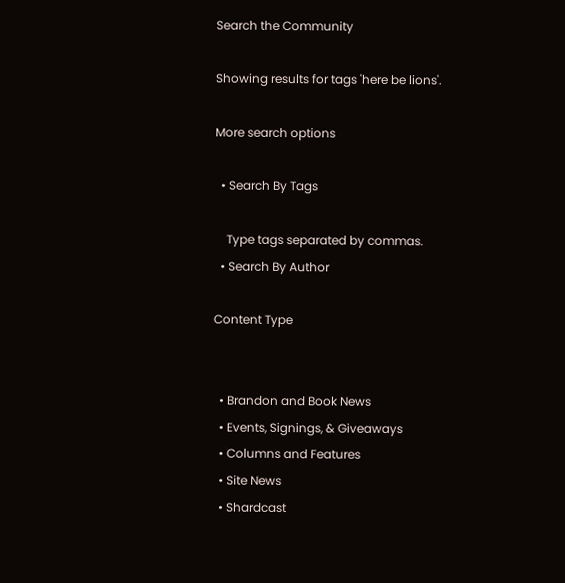Search the Community

Showing results for tags 'here be lions'.

More search options

  • Search By Tags

    Type tags separated by commas.
  • Search By Author

Content Type


  • Brandon and Book News
  • Events, Signings, & Giveaways
  • Columns and Features
  • Site News
  • Shardcast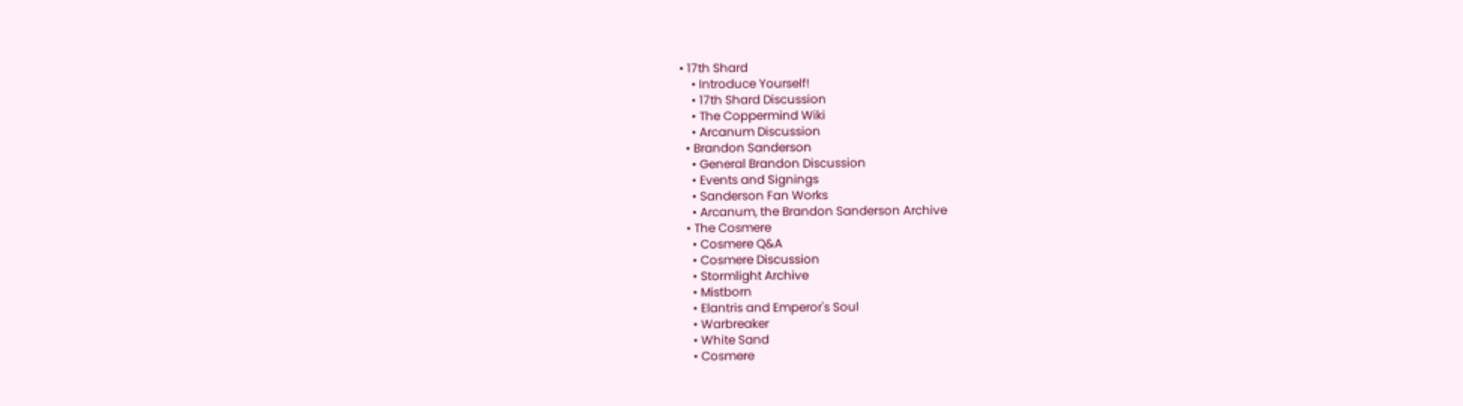• 17th Shard
    • Introduce Yourself!
    • 17th Shard Discussion
    • The Coppermind Wiki
    • Arcanum Discussion
  • Brandon Sanderson
    • General Brandon Discussion
    • Events and Signings
    • Sanderson Fan Works
    • Arcanum, the Brandon Sanderson Archive
  • The Cosmere
    • Cosmere Q&A
    • Cosmere Discussion
    • Stormlight Archive
    • Mistborn
    • Elantris and Emperor's Soul
    • Warbreaker
    • White Sand
    • Cosmere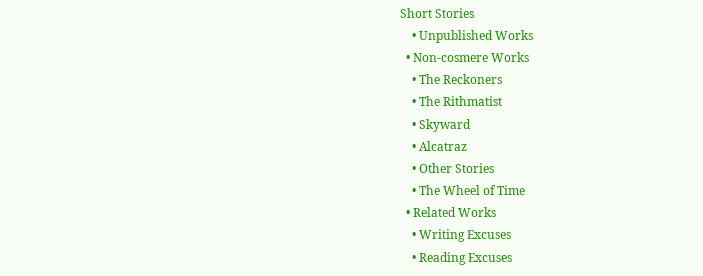Short Stories
    • Unpublished Works
  • Non-cosmere Works
    • The Reckoners
    • The Rithmatist
    • Skyward
    • Alcatraz
    • Other Stories
    • The Wheel of Time
  • Related Works
    • Writing Excuses
    • Reading Excuses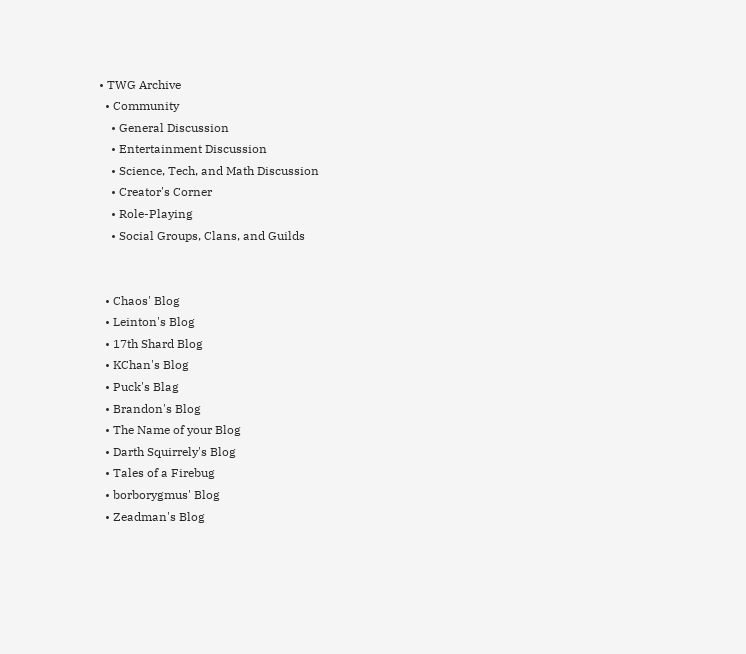• TWG Archive
  • Community
    • General Discussion
    • Entertainment Discussion
    • Science, Tech, and Math Discussion
    • Creator's Corner
    • Role-Playing
    • Social Groups, Clans, and Guilds


  • Chaos' Blog
  • Leinton's Blog
  • 17th Shard Blog
  • KChan's Blog
  • Puck's Blag
  • Brandon's Blog
  • The Name of your Blog
  • Darth Squirrely's Blog
  • Tales of a Firebug
  • borborygmus' Blog
  • Zeadman's Blog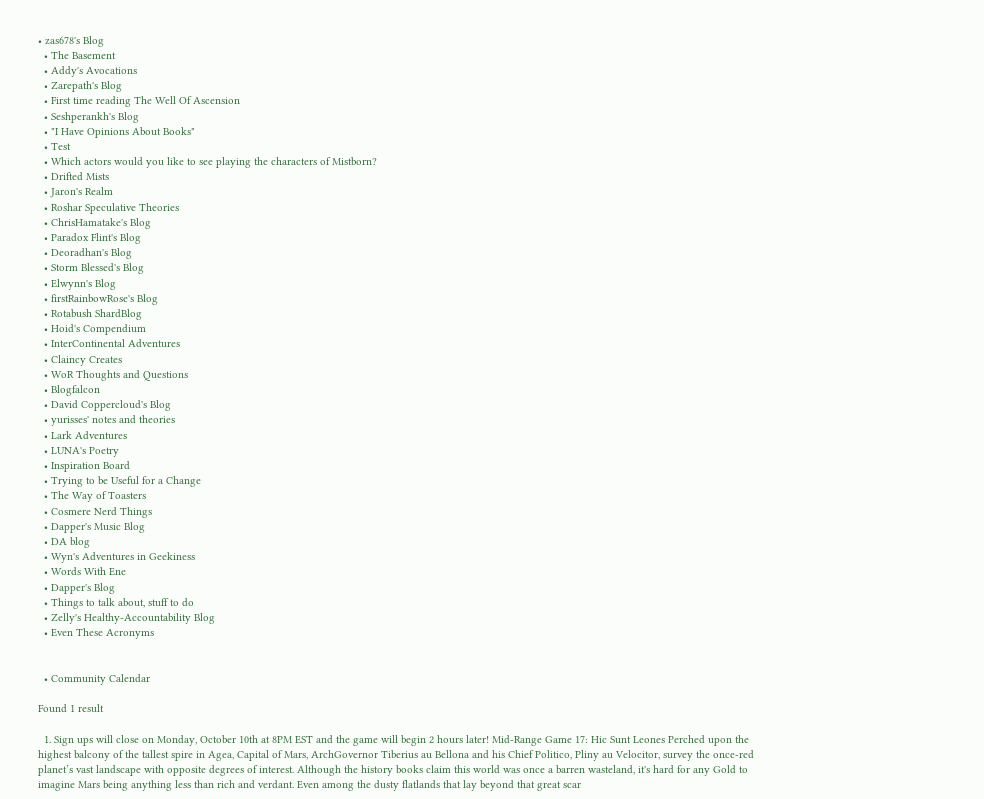• zas678's Blog
  • The Basement
  • Addy's Avocations
  • Zarepath's Blog
  • First time reading The Well Of Ascension
  • Seshperankh's Blog
  • "I Have Opinions About Books"
  • Test
  • Which actors would you like to see playing the characters of Mistborn?
  • Drifted Mists
  • Jaron's Realm
  • Roshar Speculative Theories
  • ChrisHamatake's Blog
  • Paradox Flint's Blog
  • Deoradhan's Blog
  • Storm Blessed's Blog
  • Elwynn's Blog
  • firstRainbowRose's Blog
  • Rotabush ShardBlog
  • Hoid's Compendium
  • InterContinental Adventures
  • Claincy Creates
  • WoR Thoughts and Questions
  • Blogfalcon
  • David Coppercloud's Blog
  • yurisses' notes and theories
  • Lark Adventures
  • LUNA's Poetry
  • Inspiration Board
  • Trying to be Useful for a Change
  • The Way of Toasters
  • Cosmere Nerd Things
  • Dapper's Music Blog
  • DA blog
  • Wyn's Adventures in Geekiness
  • Words With Ene
  • Dapper's Blog
  • Things to talk about, stuff to do
  • Zelly's Healthy-Accountability Blog
  • Even These Acronyms


  • Community Calendar

Found 1 result

  1. Sign ups will close on Monday, October 10th at 8PM EST and the game will begin 2 hours later! Mid-Range Game 17: Hic Sunt Leones Perched upon the highest balcony of the tallest spire in Agea, Capital of Mars, ArchGovernor Tiberius au Bellona and his Chief Politico, Pliny au Velocitor, survey the once-red planet’s vast landscape with opposite degrees of interest. Although the history books claim this world was once a barren wasteland, it's hard for any Gold to imagine Mars being anything less than rich and verdant. Even among the dusty flatlands that lay beyond that great scar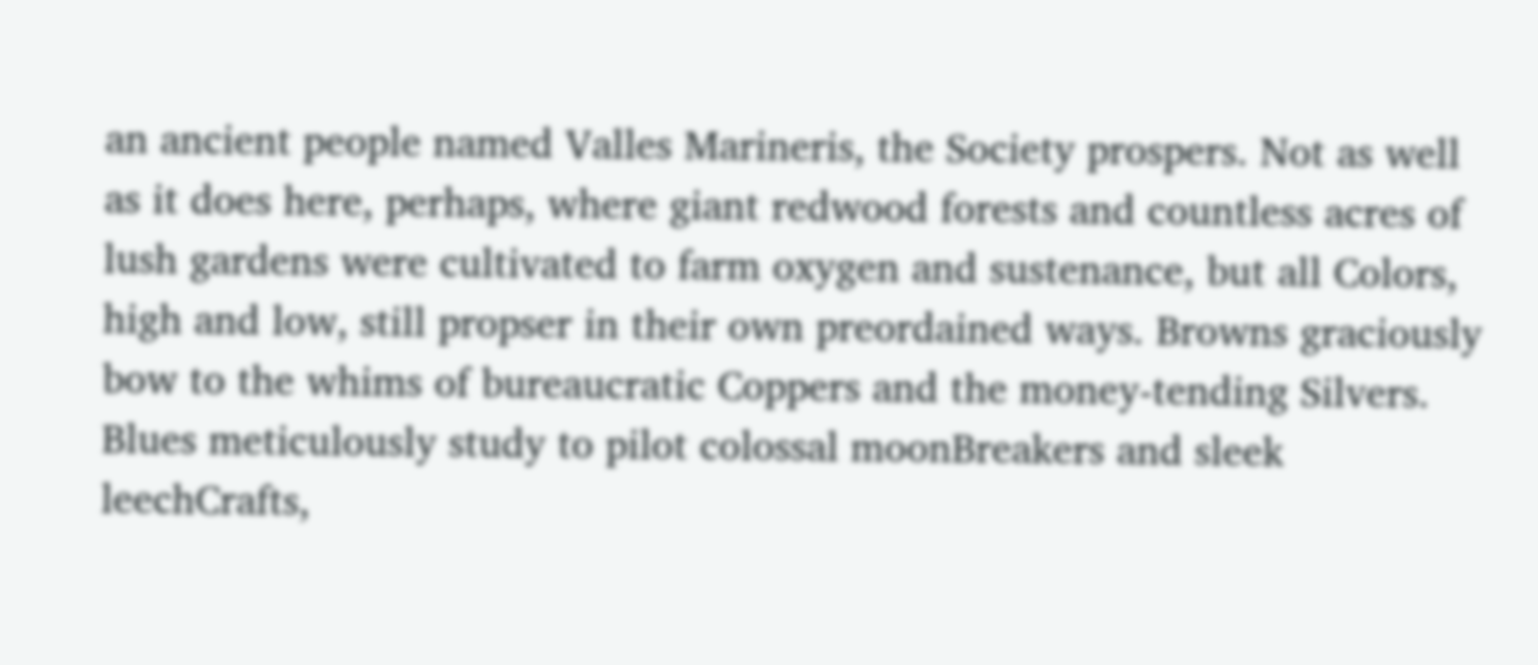an ancient people named Valles Marineris, the Society prospers. Not as well as it does here, perhaps, where giant redwood forests and countless acres of lush gardens were cultivated to farm oxygen and sustenance, but all Colors, high and low, still propser in their own preordained ways. Browns graciously bow to the whims of bureaucratic Coppers and the money-tending Silvers. Blues meticulously study to pilot colossal moonBreakers and sleek leechCrafts,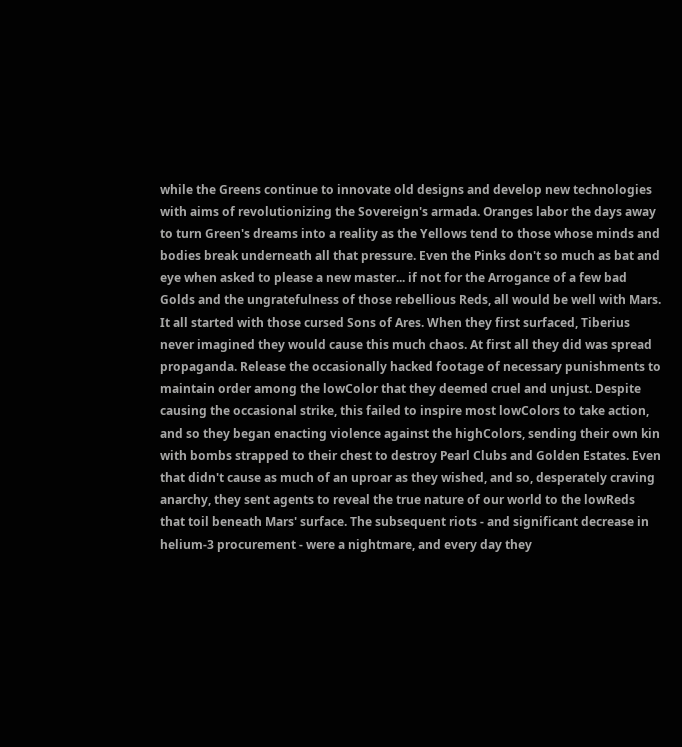while the Greens continue to innovate old designs and develop new technologies with aims of revolutionizing the Sovereign's armada. Oranges labor the days away to turn Green's dreams into a reality as the Yellows tend to those whose minds and bodies break underneath all that pressure. Even the Pinks don't so much as bat and eye when asked to please a new master... if not for the Arrogance of a few bad Golds and the ungratefulness of those rebellious Reds, all would be well with Mars. It all started with those cursed Sons of Ares. When they first surfaced, Tiberius never imagined they would cause this much chaos. At first all they did was spread propaganda. Release the occasionally hacked footage of necessary punishments to maintain order among the lowColor that they deemed cruel and unjust. Despite causing the occasional strike, this failed to inspire most lowColors to take action, and so they began enacting violence against the highColors, sending their own kin with bombs strapped to their chest to destroy Pearl Clubs and Golden Estates. Even that didn't cause as much of an uproar as they wished, and so, desperately craving anarchy, they sent agents to reveal the true nature of our world to the lowReds that toil beneath Mars' surface. The subsequent riots - and significant decrease in helium-3 procurement - were a nightmare, and every day they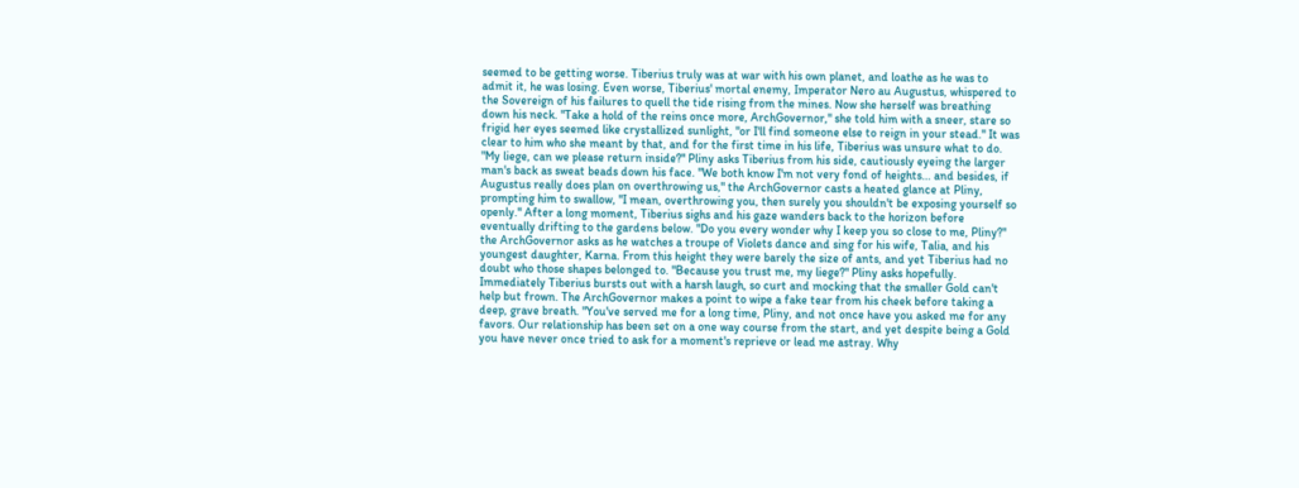seemed to be getting worse. Tiberius truly was at war with his own planet, and loathe as he was to admit it, he was losing. Even worse, Tiberius' mortal enemy, Imperator Nero au Augustus, whispered to the Sovereign of his failures to quell the tide rising from the mines. Now she herself was breathing down his neck. "Take a hold of the reins once more, ArchGovernor," she told him with a sneer, stare so frigid her eyes seemed like crystallized sunlight, "or I'll find someone else to reign in your stead." It was clear to him who she meant by that, and for the first time in his life, Tiberius was unsure what to do. "My liege, can we please return inside?" Pliny asks Tiberius from his side, cautiously eyeing the larger man's back as sweat beads down his face. "We both know I'm not very fond of heights... and besides, if Augustus really does plan on overthrowing us," the ArchGovernor casts a heated glance at Pliny, prompting him to swallow, "I mean, overthrowing you, then surely you shouldn't be exposing yourself so openly." After a long moment, Tiberius sighs and his gaze wanders back to the horizon before eventually drifting to the gardens below. "Do you every wonder why I keep you so close to me, Pliny?" the ArchGovernor asks as he watches a troupe of Violets dance and sing for his wife, Talia, and his youngest daughter, Karna. From this height they were barely the size of ants, and yet Tiberius had no doubt who those shapes belonged to. "Because you trust me, my liege?" Pliny asks hopefully. Immediately Tiberius bursts out with a harsh laugh, so curt and mocking that the smaller Gold can't help but frown. The ArchGovernor makes a point to wipe a fake tear from his cheek before taking a deep, grave breath. "You've served me for a long time, Pliny, and not once have you asked me for any favors. Our relationship has been set on a one way course from the start, and yet despite being a Gold you have never once tried to ask for a moment's reprieve or lead me astray. Why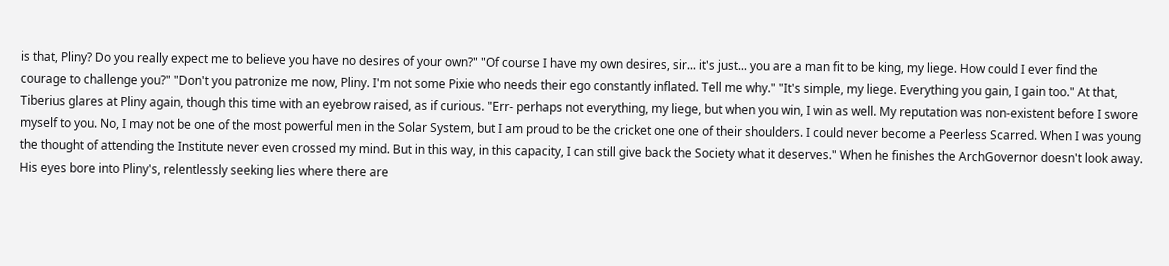is that, Pliny? Do you really expect me to believe you have no desires of your own?" "Of course I have my own desires, sir... it's just... you are a man fit to be king, my liege. How could I ever find the courage to challenge you?" "Don't you patronize me now, Pliny. I'm not some Pixie who needs their ego constantly inflated. Tell me why." "It's simple, my liege. Everything you gain, I gain too." At that, Tiberius glares at Pliny again, though this time with an eyebrow raised, as if curious. "Err- perhaps not everything, my liege, but when you win, I win as well. My reputation was non-existent before I swore myself to you. No, I may not be one of the most powerful men in the Solar System, but I am proud to be the cricket one one of their shoulders. I could never become a Peerless Scarred. When I was young the thought of attending the Institute never even crossed my mind. But in this way, in this capacity, I can still give back the Society what it deserves." When he finishes the ArchGovernor doesn't look away. His eyes bore into Pliny's, relentlessly seeking lies where there are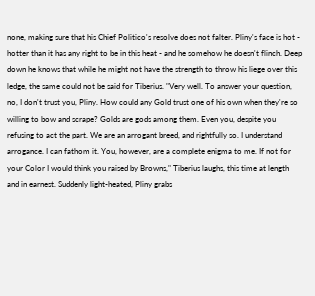none, making sure that his Chief Politico's resolve does not falter. Pliny's face is hot - hotter than it has any right to be in this heat - and he somehow he doesn't flinch. Deep down he knows that while he might not have the strength to throw his liege over this ledge, the same could not be said for Tiberius. "Very well. To answer your question, no, I don't trust you, Pliny. How could any Gold trust one of his own when they're so willing to bow and scrape? Golds are gods among them. Even you, despite you refusing to act the part. We are an arrogant breed, and rightfully so. I understand arrogance. I can fathom it. You, however, are a complete enigma to me. If not for your Color I would think you raised by Browns," Tiberius laughs, this time at length and in earnest. Suddenly light-heated, Pliny grabs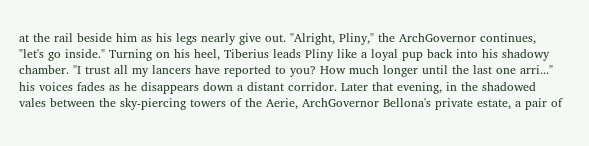at the rail beside him as his legs nearly give out. "Alright, Pliny," the ArchGovernor continues, "let's go inside." Turning on his heel, Tiberius leads Pliny like a loyal pup back into his shadowy chamber. "I trust all my lancers have reported to you? How much longer until the last one arri..." his voices fades as he disappears down a distant corridor. Later that evening, in the shadowed vales between the sky-piercing towers of the Aerie, ArchGovernor Bellona's private estate, a pair of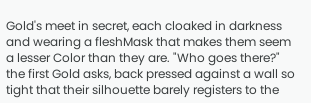Gold's meet in secret, each cloaked in darkness and wearing a fleshMask that makes them seem a lesser Color than they are. "Who goes there?" the first Gold asks, back pressed against a wall so tight that their silhouette barely registers to the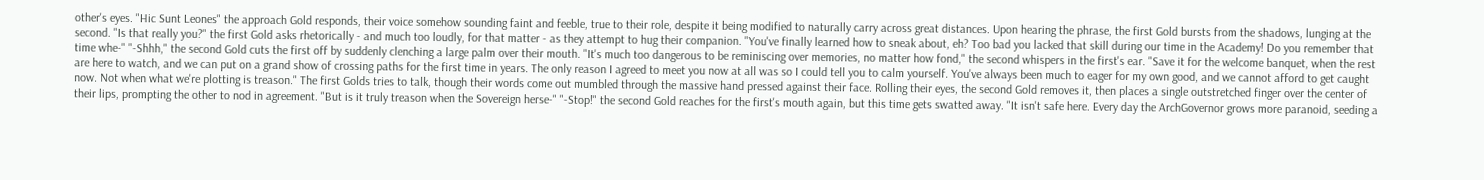other's eyes. "Hic Sunt Leones" the approach Gold responds, their voice somehow sounding faint and feeble, true to their role, despite it being modified to naturally carry across great distances. Upon hearing the phrase, the first Gold bursts from the shadows, lunging at the second. "Is that really you?" the first Gold asks rhetorically - and much too loudly, for that matter - as they attempt to hug their companion. "You've finally learned how to sneak about, eh? Too bad you lacked that skill during our time in the Academy! Do you remember that time whe-" "-Shhh," the second Gold cuts the first off by suddenly clenching a large palm over their mouth. "It's much too dangerous to be reminiscing over memories, no matter how fond," the second whispers in the first's ear. "Save it for the welcome banquet, when the rest are here to watch, and we can put on a grand show of crossing paths for the first time in years. The only reason I agreed to meet you now at all was so I could tell you to calm yourself. You've always been much to eager for my own good, and we cannot afford to get caught now. Not when what we're plotting is treason." The first Golds tries to talk, though their words come out mumbled through the massive hand pressed against their face. Rolling their eyes, the second Gold removes it, then places a single outstretched finger over the center of their lips, prompting the other to nod in agreement. "But is it truly treason when the Sovereign herse-" "-Stop!" the second Gold reaches for the first's mouth again, but this time gets swatted away. "It isn't safe here. Every day the ArchGovernor grows more paranoid, seeding a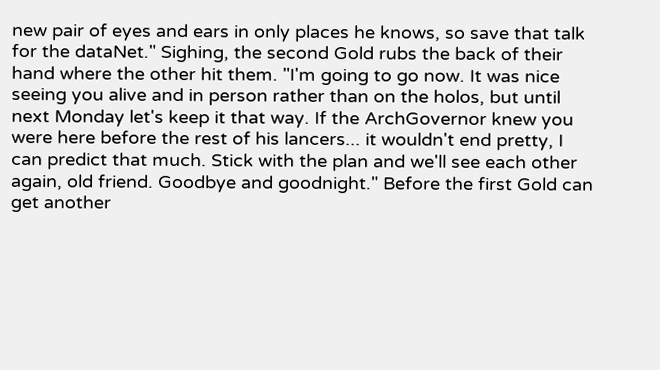new pair of eyes and ears in only places he knows, so save that talk for the dataNet." Sighing, the second Gold rubs the back of their hand where the other hit them. "I'm going to go now. It was nice seeing you alive and in person rather than on the holos, but until next Monday let's keep it that way. If the ArchGovernor knew you were here before the rest of his lancers... it wouldn't end pretty, I can predict that much. Stick with the plan and we'll see each other again, old friend. Goodbye and goodnight." Before the first Gold can get another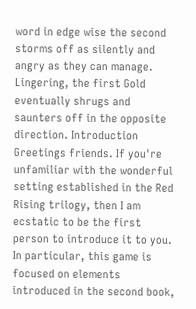word in edge wise the second storms off as silently and angry as they can manage. Lingering, the first Gold eventually shrugs and saunters off in the opposite direction. Introduction Greetings friends. If you're unfamiliar with the wonderful setting established in the Red Rising trilogy, then I am ecstatic to be the first person to introduce it to you. In particular, this game is focused on elements introduced in the second book,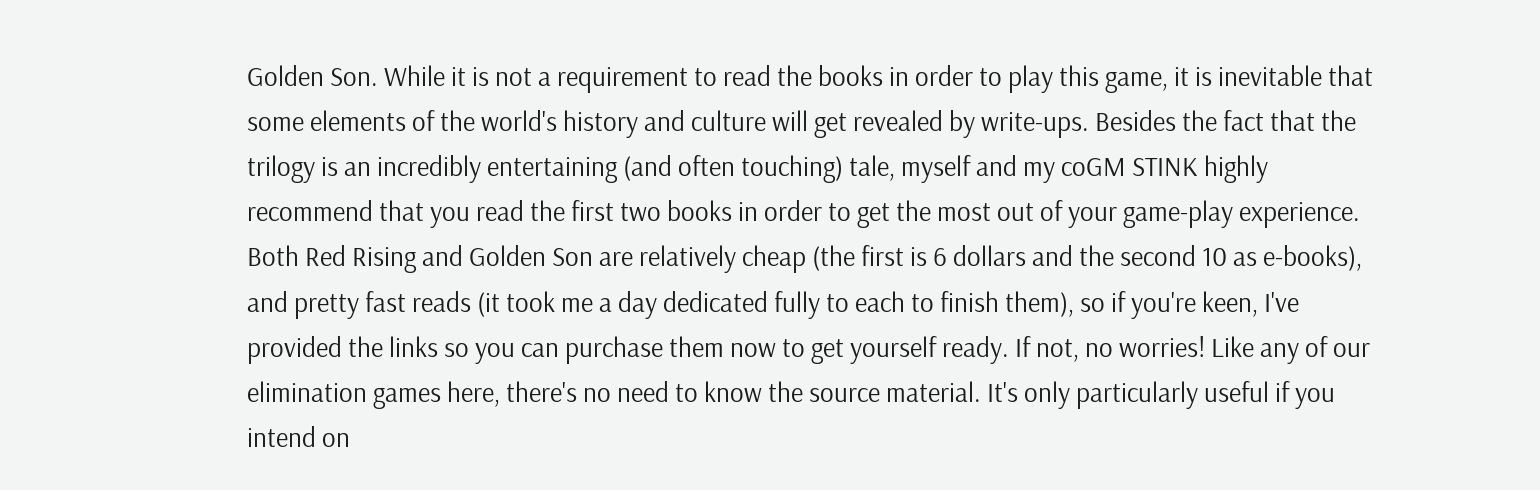Golden Son. While it is not a requirement to read the books in order to play this game, it is inevitable that some elements of the world's history and culture will get revealed by write-ups. Besides the fact that the trilogy is an incredibly entertaining (and often touching) tale, myself and my coGM STINK highly recommend that you read the first two books in order to get the most out of your game-play experience. Both Red Rising and Golden Son are relatively cheap (the first is 6 dollars and the second 10 as e-books), and pretty fast reads (it took me a day dedicated fully to each to finish them), so if you're keen, I've provided the links so you can purchase them now to get yourself ready. If not, no worries! Like any of our elimination games here, there's no need to know the source material. It's only particularly useful if you intend on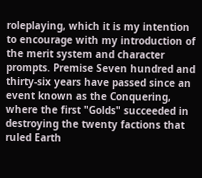roleplaying, which it is my intention to encourage with my introduction of the merit system and character prompts. Premise Seven hundred and thirty-six years have passed since an event known as the Conquering, where the first "Golds" succeeded in destroying the twenty factions that ruled Earth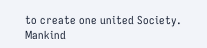to create one united Society. Mankind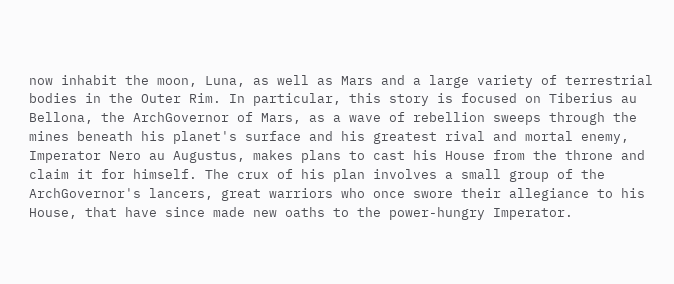now inhabit the moon, Luna, as well as Mars and a large variety of terrestrial bodies in the Outer Rim. In particular, this story is focused on Tiberius au Bellona, the ArchGovernor of Mars, as a wave of rebellion sweeps through the mines beneath his planet's surface and his greatest rival and mortal enemy, Imperator Nero au Augustus, makes plans to cast his House from the throne and claim it for himself. The crux of his plan involves a small group of the ArchGovernor's lancers, great warriors who once swore their allegiance to his House, that have since made new oaths to the power-hungry Imperator.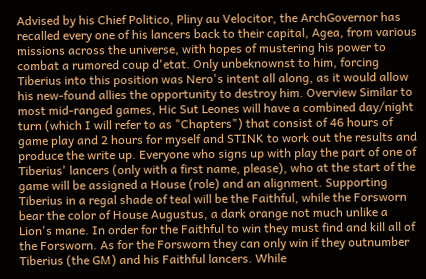Advised by his Chief Politico, Pliny au Velocitor, the ArchGovernor has recalled every one of his lancers back to their capital, Agea, from various missions across the universe, with hopes of mustering his power to combat a rumored coup d'etat. Only unbeknownst to him, forcing Tiberius into this position was Nero's intent all along, as it would allow his new-found allies the opportunity to destroy him. Overview Similar to most mid-ranged games, Hic Sut Leones will have a combined day/night turn (which I will refer to as "Chapters") that consist of 46 hours of game play and 2 hours for myself and STINK to work out the results and produce the write up. Everyone who signs up with play the part of one of Tiberius' lancers (only with a first name, please), who at the start of the game will be assigned a House (role) and an alignment. Supporting Tiberius in a regal shade of teal will be the Faithful, while the Forsworn bear the color of House Augustus, a dark orange not much unlike a Lion's mane. In order for the Faithful to win they must find and kill all of the Forsworn. As for the Forsworn they can only win if they outnumber Tiberius (the GM) and his Faithful lancers. While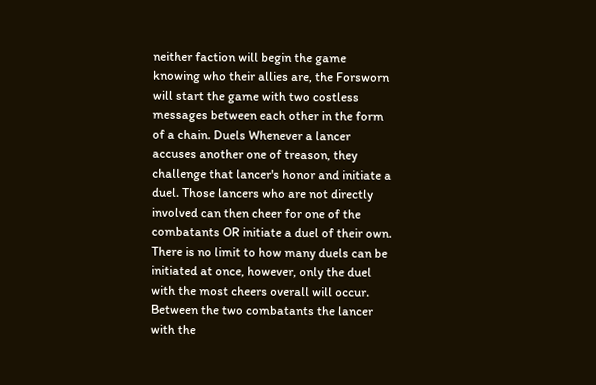neither faction will begin the game knowing who their allies are, the Forsworn will start the game with two costless messages between each other in the form of a chain. Duels Whenever a lancer accuses another one of treason, they challenge that lancer's honor and initiate a duel. Those lancers who are not directly involved can then cheer for one of the combatants OR initiate a duel of their own. There is no limit to how many duels can be initiated at once, however, only the duel with the most cheers overall will occur. Between the two combatants the lancer with the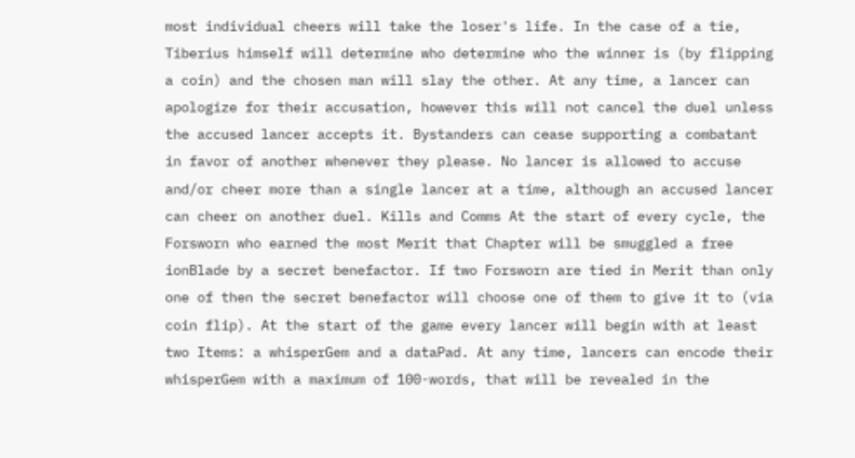most individual cheers will take the loser's life. In the case of a tie, Tiberius himself will determine who determine who the winner is (by flipping a coin) and the chosen man will slay the other. At any time, a lancer can apologize for their accusation, however this will not cancel the duel unless the accused lancer accepts it. Bystanders can cease supporting a combatant in favor of another whenever they please. No lancer is allowed to accuse and/or cheer more than a single lancer at a time, although an accused lancer can cheer on another duel. Kills and Comms At the start of every cycle, the Forsworn who earned the most Merit that Chapter will be smuggled a free ionBlade by a secret benefactor. If two Forsworn are tied in Merit than only one of then the secret benefactor will choose one of them to give it to (via coin flip). At the start of the game every lancer will begin with at least two Items: a whisperGem and a dataPad. At any time, lancers can encode their whisperGem with a maximum of 100-words, that will be revealed in the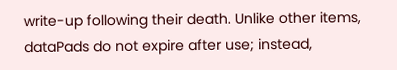write-up following their death. Unlike other items, dataPads do not expire after use; instead,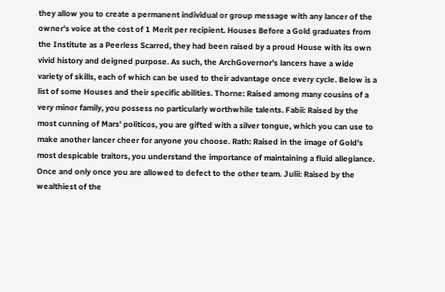they allow you to create a permanent individual or group message with any lancer of the owner's voice at the cost of 1 Merit per recipient. Houses Before a Gold graduates from the Institute as a Peerless Scarred, they had been raised by a proud House with its own vivid history and deigned purpose. As such, the ArchGovernor's lancers have a wide variety of skills, each of which can be used to their advantage once every cycle. Below is a list of some Houses and their specific abilities. Thorne: Raised among many cousins of a very minor family, you possess no particularly worthwhile talents. Fabii: Raised by the most cunning of Mars' politicos, you are gifted with a silver tongue, which you can use to make another lancer cheer for anyone you choose. Rath: Raised in the image of Gold's most despicable traitors, you understand the importance of maintaining a fluid allegiance. Once and only once you are allowed to defect to the other team. Julii: Raised by the wealthiest of the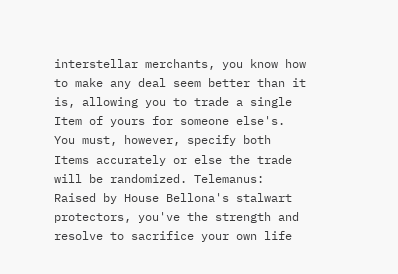interstellar merchants, you know how to make any deal seem better than it is, allowing you to trade a single Item of yours for someone else's. You must, however, specify both Items accurately or else the trade will be randomized. Telemanus: Raised by House Bellona's stalwart protectors, you've the strength and resolve to sacrifice your own life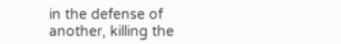in the defense of another, killing the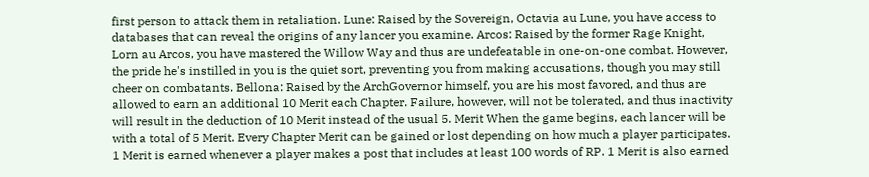first person to attack them in retaliation. Lune: Raised by the Sovereign, Octavia au Lune, you have access to databases that can reveal the origins of any lancer you examine. Arcos: Raised by the former Rage Knight, Lorn au Arcos, you have mastered the Willow Way and thus are undefeatable in one-on-one combat. However, the pride he's instilled in you is the quiet sort, preventing you from making accusations, though you may still cheer on combatants. Bellona: Raised by the ArchGovernor himself, you are his most favored, and thus are allowed to earn an additional 10 Merit each Chapter. Failure, however, will not be tolerated, and thus inactivity will result in the deduction of 10 Merit instead of the usual 5. Merit When the game begins, each lancer will be with a total of 5 Merit. Every Chapter Merit can be gained or lost depending on how much a player participates. 1 Merit is earned whenever a player makes a post that includes at least 100 words of RP. 1 Merit is also earned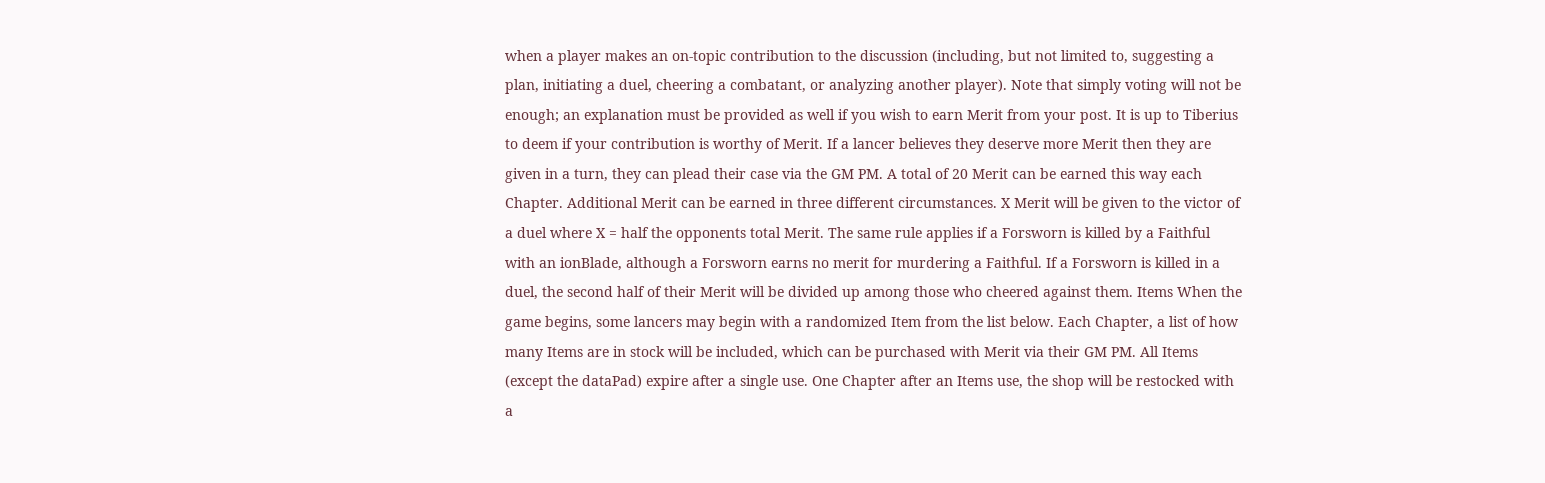when a player makes an on-topic contribution to the discussion (including, but not limited to, suggesting a plan, initiating a duel, cheering a combatant, or analyzing another player). Note that simply voting will not be enough; an explanation must be provided as well if you wish to earn Merit from your post. It is up to Tiberius to deem if your contribution is worthy of Merit. If a lancer believes they deserve more Merit then they are given in a turn, they can plead their case via the GM PM. A total of 20 Merit can be earned this way each Chapter. Additional Merit can be earned in three different circumstances. X Merit will be given to the victor of a duel where X = half the opponents total Merit. The same rule applies if a Forsworn is killed by a Faithful with an ionBlade, although a Forsworn earns no merit for murdering a Faithful. If a Forsworn is killed in a duel, the second half of their Merit will be divided up among those who cheered against them. Items When the game begins, some lancers may begin with a randomized Item from the list below. Each Chapter, a list of how many Items are in stock will be included, which can be purchased with Merit via their GM PM. All Items (except the dataPad) expire after a single use. One Chapter after an Items use, the shop will be restocked with a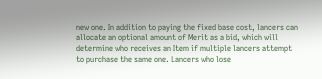new one. In addition to paying the fixed base cost, lancers can allocate an optional amount of Merit as a bid, which will determine who receives an Item if multiple lancers attempt to purchase the same one. Lancers who lose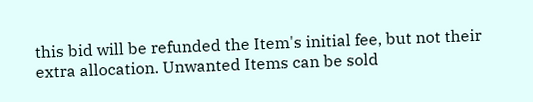this bid will be refunded the Item's initial fee, but not their extra allocation. Unwanted Items can be sold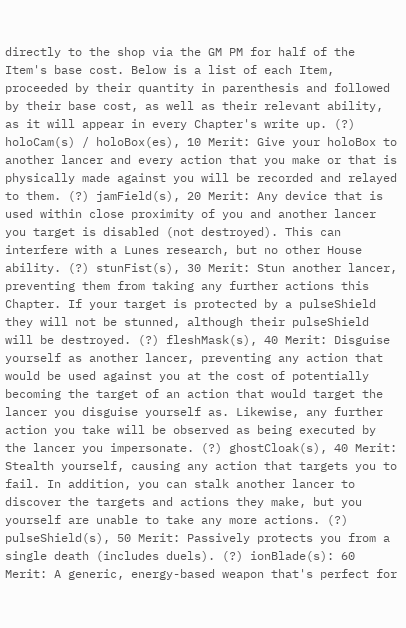directly to the shop via the GM PM for half of the Item's base cost. Below is a list of each Item, proceeded by their quantity in parenthesis and followed by their base cost, as well as their relevant ability, as it will appear in every Chapter's write up. (?) holoCam(s) / holoBox(es), 10 Merit: Give your holoBox to another lancer and every action that you make or that is physically made against you will be recorded and relayed to them. (?) jamField(s), 20 Merit: Any device that is used within close proximity of you and another lancer you target is disabled (not destroyed). This can interfere with a Lunes research, but no other House ability. (?) stunFist(s), 30 Merit: Stun another lancer, preventing them from taking any further actions this Chapter. If your target is protected by a pulseShield they will not be stunned, although their pulseShield will be destroyed. (?) fleshMask(s), 40 Merit: Disguise yourself as another lancer, preventing any action that would be used against you at the cost of potentially becoming the target of an action that would target the lancer you disguise yourself as. Likewise, any further action you take will be observed as being executed by the lancer you impersonate. (?) ghostCloak(s), 40 Merit: Stealth yourself, causing any action that targets you to fail. In addition, you can stalk another lancer to discover the targets and actions they make, but you yourself are unable to take any more actions. (?) pulseShield(s), 50 Merit: Passively protects you from a single death (includes duels). (?) ionBlade(s): 60 Merit: A generic, energy-based weapon that's perfect for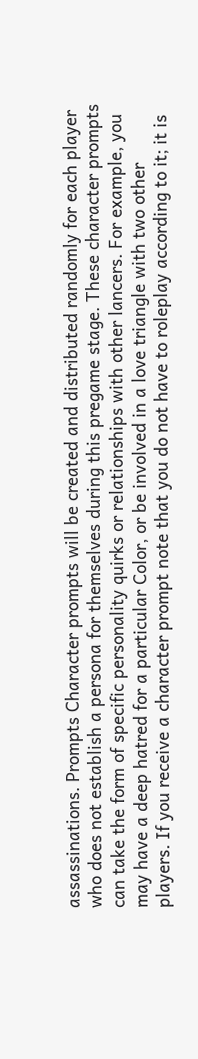assassinations. Prompts Character prompts will be created and distributed randomly for each player who does not establish a persona for themselves during this pregame stage. These character prompts can take the form of specific personality quirks or relationships with other lancers. For example, you may have a deep hatred for a particular Color, or be involved in a love triangle with two other players. If you receive a character prompt note that you do not have to roleplay according to it; it is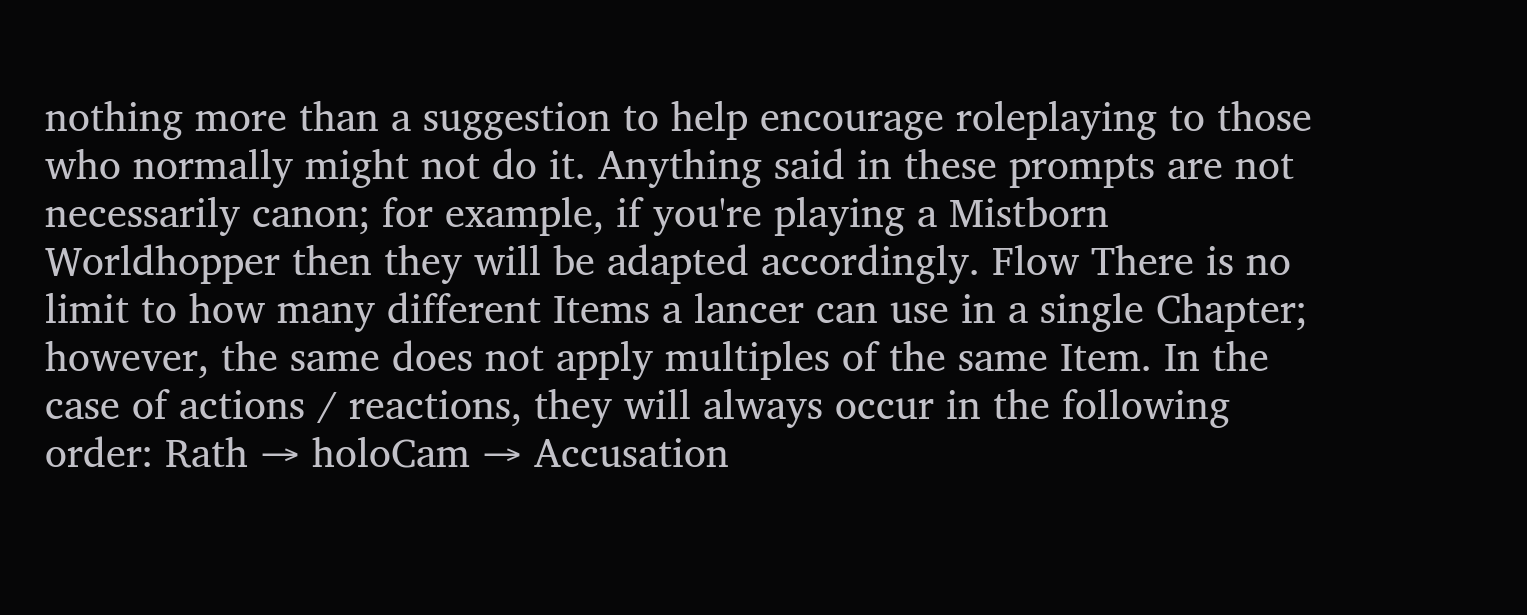nothing more than a suggestion to help encourage roleplaying to those who normally might not do it. Anything said in these prompts are not necessarily canon; for example, if you're playing a Mistborn Worldhopper then they will be adapted accordingly. Flow There is no limit to how many different Items a lancer can use in a single Chapter; however, the same does not apply multiples of the same Item. In the case of actions / reactions, they will always occur in the following order: Rath → holoCam → Accusation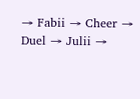→ Fabii → Cheer → Duel → Julii →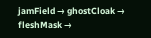jamField → ghostCloak → fleshMask →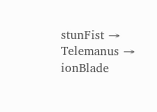stunFist → Telemanus → ionBlade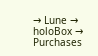→ Lune → holoBox → Purchases